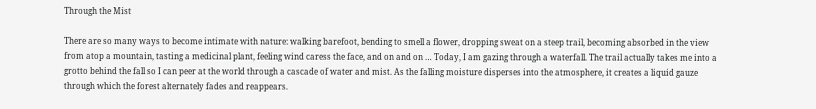Through the Mist

There are so many ways to become intimate with nature: walking barefoot, bending to smell a flower, dropping sweat on a steep trail, becoming absorbed in the view from atop a mountain, tasting a medicinal plant, feeling wind caress the face, and on and on … Today, I am gazing through a waterfall. The trail actually takes me into a grotto behind the fall so I can peer at the world through a cascade of water and mist. As the falling moisture disperses into the atmosphere, it creates a liquid gauze through which the forest alternately fades and reappears.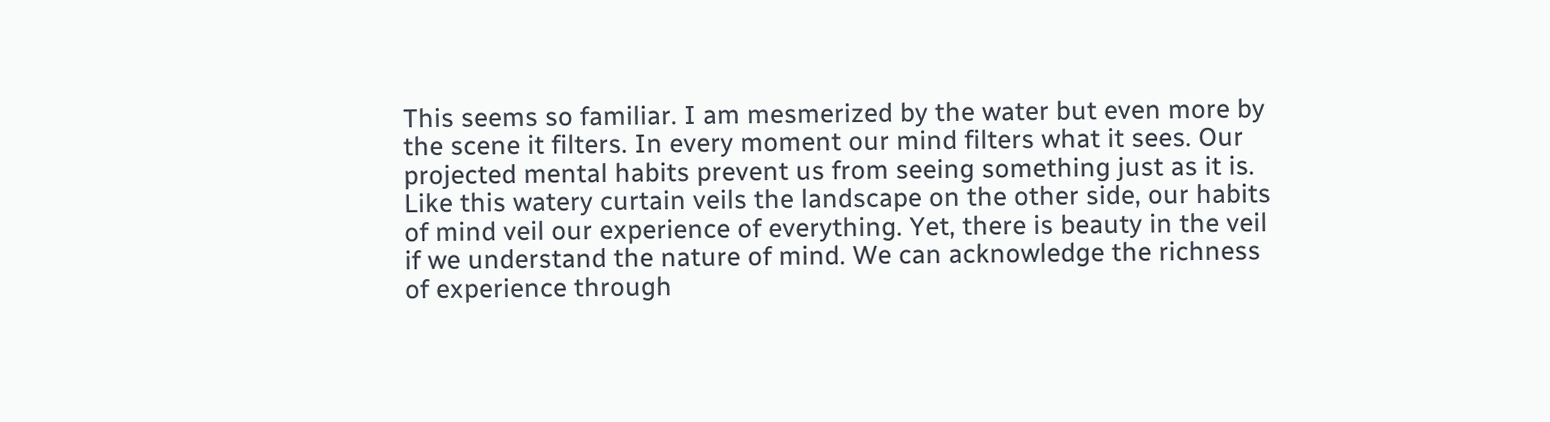This seems so familiar. I am mesmerized by the water but even more by the scene it filters. In every moment our mind filters what it sees. Our projected mental habits prevent us from seeing something just as it is. Like this watery curtain veils the landscape on the other side, our habits of mind veil our experience of everything. Yet, there is beauty in the veil if we understand the nature of mind. We can acknowledge the richness of experience through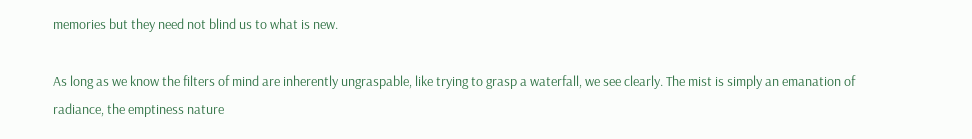memories but they need not blind us to what is new.

As long as we know the filters of mind are inherently ungraspable, like trying to grasp a waterfall, we see clearly. The mist is simply an emanation of radiance, the emptiness nature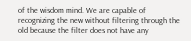of the wisdom mind. We are capable of recognizing the new without filtering through the old because the filter does not have any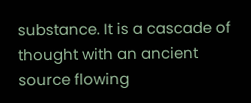substance. It is a cascade of thought with an ancient source flowing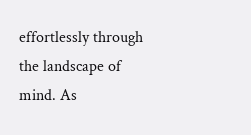effortlessly through the landscape of mind. As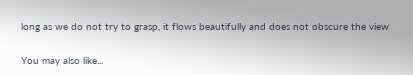long as we do not try to grasp, it flows beautifully and does not obscure the view

You may also like...